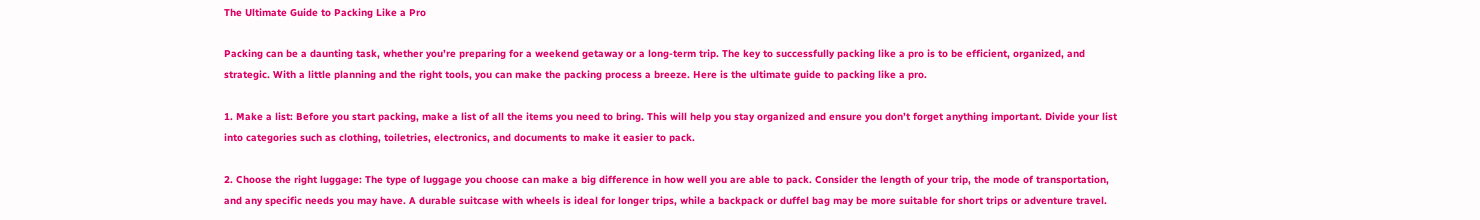The Ultimate Guide to Packing Like a Pro

Packing can be a daunting task, whether you’re preparing for a weekend getaway or a long-term trip. The key to successfully packing like a pro is to be efficient, organized, and strategic. With a little planning and the right tools, you can make the packing process a breeze. Here is the ultimate guide to packing like a pro.

1. Make a list: Before you start packing, make a list of all the items you need to bring. This will help you stay organized and ensure you don’t forget anything important. Divide your list into categories such as clothing, toiletries, electronics, and documents to make it easier to pack.

2. Choose the right luggage: The type of luggage you choose can make a big difference in how well you are able to pack. Consider the length of your trip, the mode of transportation, and any specific needs you may have. A durable suitcase with wheels is ideal for longer trips, while a backpack or duffel bag may be more suitable for short trips or adventure travel.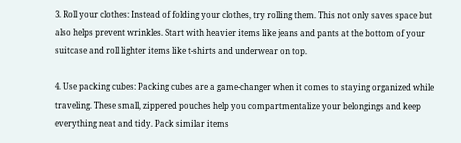3. Roll your clothes: Instead of folding your clothes, try rolling them. This not only saves space but also helps prevent wrinkles. Start with heavier items like jeans and pants at the bottom of your suitcase and roll lighter items like t-shirts and underwear on top.

4. Use packing cubes: Packing cubes are a game-changer when it comes to staying organized while traveling. These small, zippered pouches help you compartmentalize your belongings and keep everything neat and tidy. Pack similar items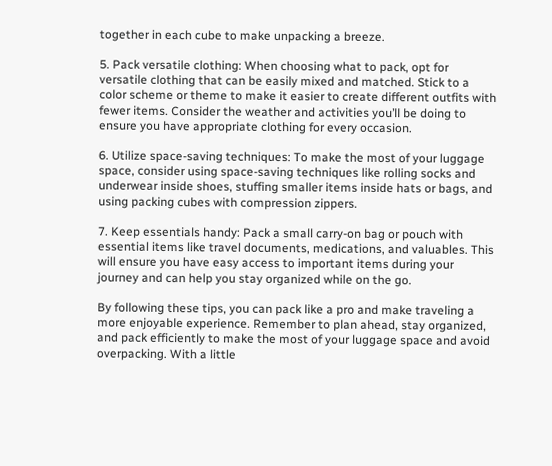together in each cube to make unpacking a breeze.

5. Pack versatile clothing: When choosing what to pack, opt for versatile clothing that can be easily mixed and matched. Stick to a color scheme or theme to make it easier to create different outfits with fewer items. Consider the weather and activities you’ll be doing to ensure you have appropriate clothing for every occasion.

6. Utilize space-saving techniques: To make the most of your luggage space, consider using space-saving techniques like rolling socks and underwear inside shoes, stuffing smaller items inside hats or bags, and using packing cubes with compression zippers.

7. Keep essentials handy: Pack a small carry-on bag or pouch with essential items like travel documents, medications, and valuables. This will ensure you have easy access to important items during your journey and can help you stay organized while on the go.

By following these tips, you can pack like a pro and make traveling a more enjoyable experience. Remember to plan ahead, stay organized, and pack efficiently to make the most of your luggage space and avoid overpacking. With a little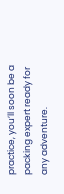practice, you’ll soon be a packing expert ready for any adventure.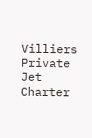Villiers Private Jet Charter